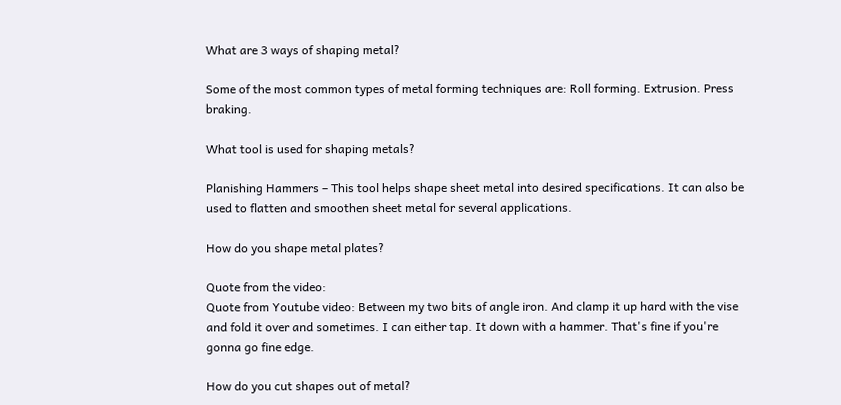What are 3 ways of shaping metal?

Some of the most common types of metal forming techniques are: Roll forming. Extrusion. Press braking.

What tool is used for shaping metals?

Planishing Hammers – This tool helps shape sheet metal into desired specifications. It can also be used to flatten and smoothen sheet metal for several applications.

How do you shape metal plates?

Quote from the video:
Quote from Youtube video: Between my two bits of angle iron. And clamp it up hard with the vise and fold it over and sometimes. I can either tap. It down with a hammer. That's fine if you're gonna go fine edge.

How do you cut shapes out of metal?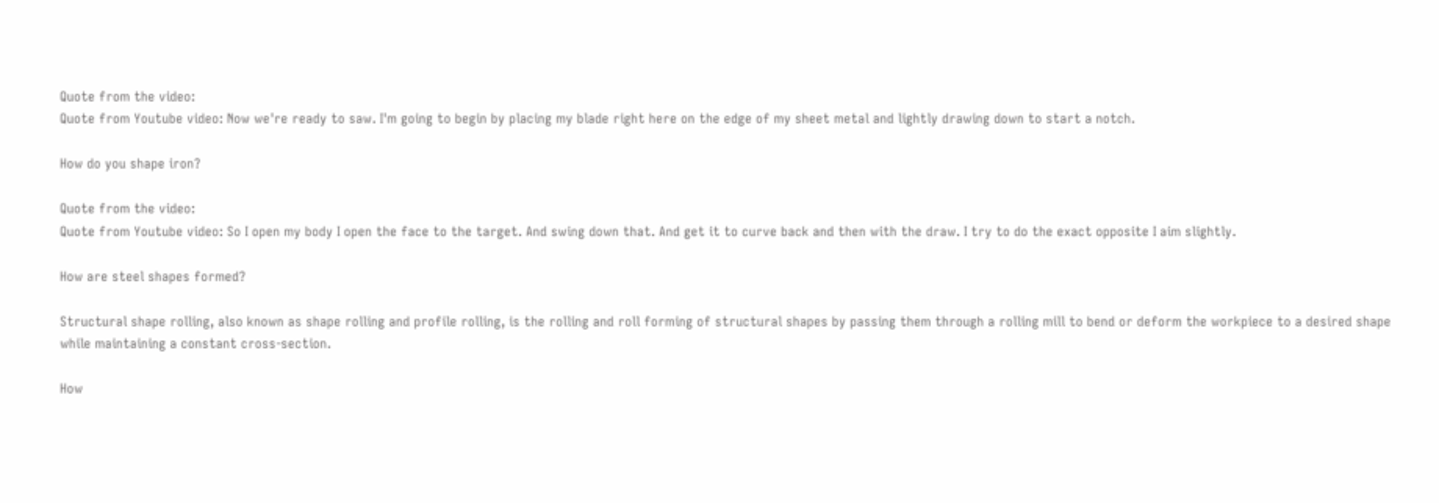Quote from the video:
Quote from Youtube video: Now we're ready to saw. I'm going to begin by placing my blade right here on the edge of my sheet metal and lightly drawing down to start a notch.

How do you shape iron?

Quote from the video:
Quote from Youtube video: So I open my body I open the face to the target. And swing down that. And get it to curve back and then with the draw. I try to do the exact opposite I aim slightly.

How are steel shapes formed?

Structural shape rolling, also known as shape rolling and profile rolling, is the rolling and roll forming of structural shapes by passing them through a rolling mill to bend or deform the workpiece to a desired shape while maintaining a constant cross-section.

How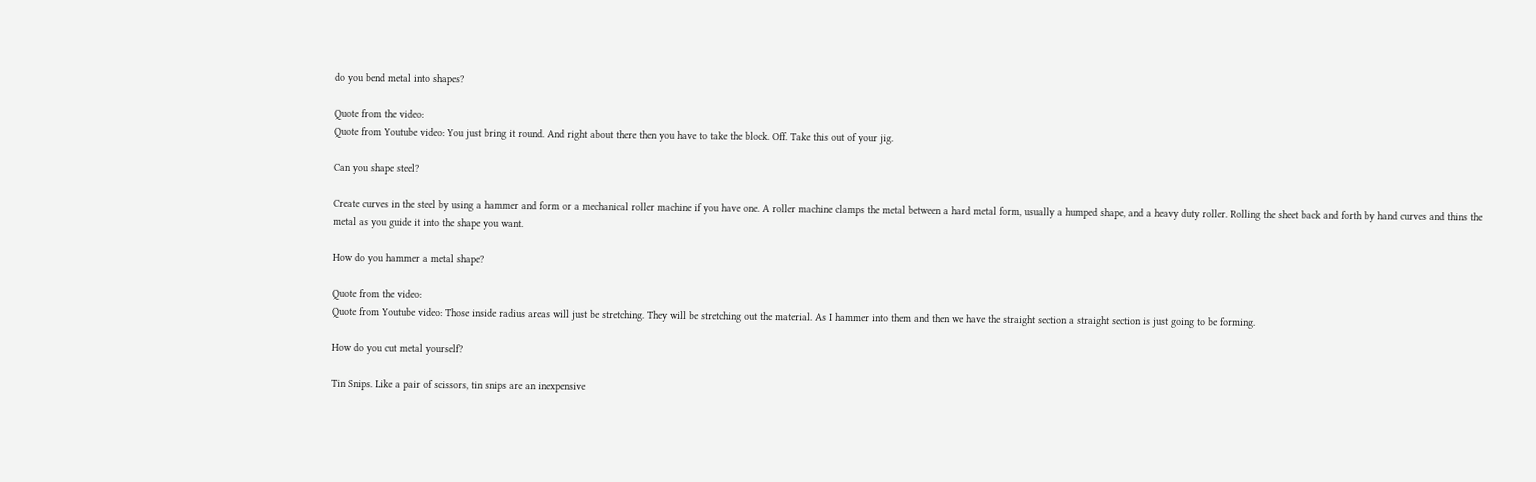do you bend metal into shapes?

Quote from the video:
Quote from Youtube video: You just bring it round. And right about there then you have to take the block. Off. Take this out of your jig.

Can you shape steel?

Create curves in the steel by using a hammer and form or a mechanical roller machine if you have one. A roller machine clamps the metal between a hard metal form, usually a humped shape, and a heavy duty roller. Rolling the sheet back and forth by hand curves and thins the metal as you guide it into the shape you want.

How do you hammer a metal shape?

Quote from the video:
Quote from Youtube video: Those inside radius areas will just be stretching. They will be stretching out the material. As I hammer into them and then we have the straight section a straight section is just going to be forming.

How do you cut metal yourself?

Tin Snips. Like a pair of scissors, tin snips are an inexpensive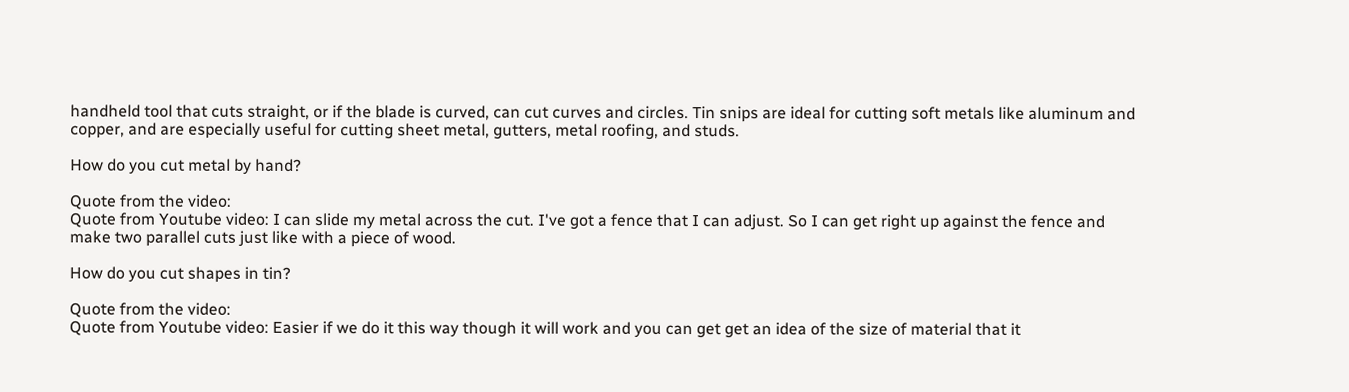handheld tool that cuts straight, or if the blade is curved, can cut curves and circles. Tin snips are ideal for cutting soft metals like aluminum and copper, and are especially useful for cutting sheet metal, gutters, metal roofing, and studs.

How do you cut metal by hand?

Quote from the video:
Quote from Youtube video: I can slide my metal across the cut. I've got a fence that I can adjust. So I can get right up against the fence and make two parallel cuts just like with a piece of wood.

How do you cut shapes in tin?

Quote from the video:
Quote from Youtube video: Easier if we do it this way though it will work and you can get get an idea of the size of material that it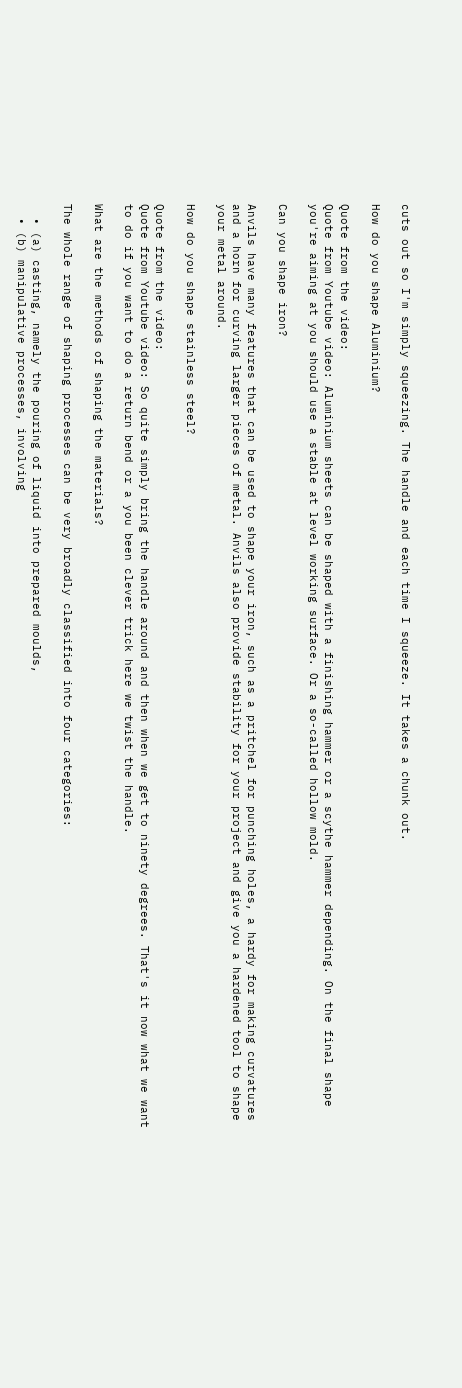cuts out so I'm simply squeezing. The handle and each time I squeeze. It takes a chunk out.

How do you shape Aluminium?

Quote from the video:
Quote from Youtube video: Aluminium sheets can be shaped with a finishing hammer or a scythe hammer depending. On the final shape you're aiming at you should use a stable at level working surface. Or a so-called hollow mold.

Can you shape iron?

Anvils have many features that can be used to shape your iron, such as a pritchel for punching holes, a hardy for making curvatures and a horn for curving larger pieces of metal. Anvils also provide stability for your project and give you a hardened tool to shape your metal around.

How do you shape stainless steel?

Quote from the video:
Quote from Youtube video: So quite simply bring the handle around and then when we get to ninety degrees. That's it now what we want to do if you want to do a return bend or a you been clever trick here we twist the handle.

What are the methods of shaping the materials?

The whole range of shaping processes can be very broadly classified into four categories:

  • (a) casting, namely the pouring of liquid into prepared moulds,
  • (b) manipulative processes, involving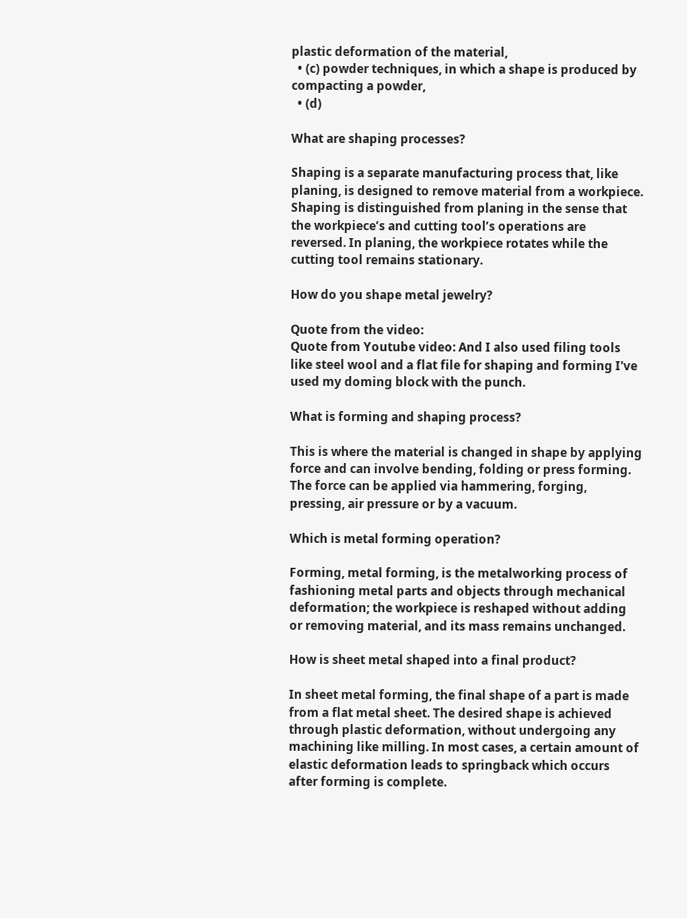plastic deformation of the material,
  • (c) powder techniques, in which a shape is produced by compacting a powder,
  • (d)

What are shaping processes?

Shaping is a separate manufacturing process that, like planing, is designed to remove material from a workpiece. Shaping is distinguished from planing in the sense that the workpiece’s and cutting tool’s operations are reversed. In planing, the workpiece rotates while the cutting tool remains stationary.

How do you shape metal jewelry?

Quote from the video:
Quote from Youtube video: And I also used filing tools like steel wool and a flat file for shaping and forming I've used my doming block with the punch.

What is forming and shaping process?

This is where the material is changed in shape by applying force and can involve bending, folding or press forming. The force can be applied via hammering, forging, pressing, air pressure or by a vacuum.

Which is metal forming operation?

Forming, metal forming, is the metalworking process of fashioning metal parts and objects through mechanical deformation; the workpiece is reshaped without adding or removing material, and its mass remains unchanged.

How is sheet metal shaped into a final product?

In sheet metal forming, the final shape of a part is made from a flat metal sheet. The desired shape is achieved through plastic deformation, without undergoing any machining like milling. In most cases, a certain amount of elastic deformation leads to springback which occurs after forming is complete.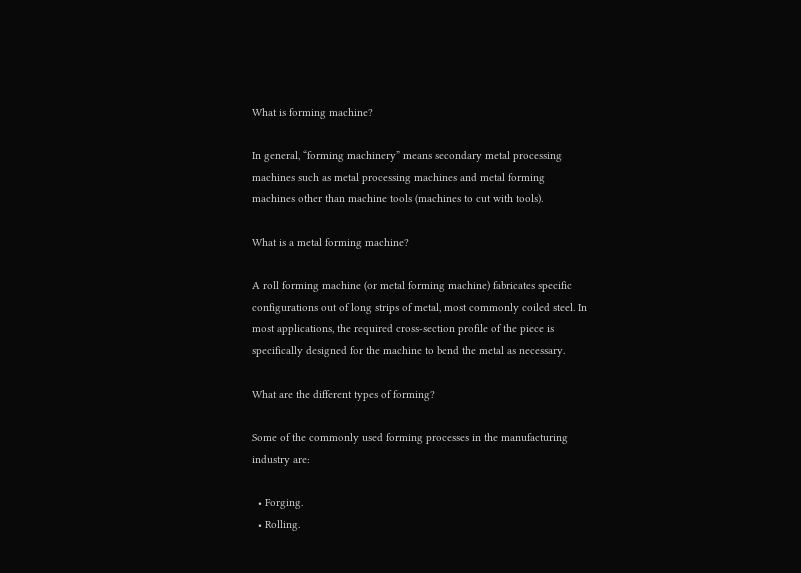What is forming machine?

In general, “forming machinery” means secondary metal processing machines such as metal processing machines and metal forming machines other than machine tools (machines to cut with tools).

What is a metal forming machine?

A roll forming machine (or metal forming machine) fabricates specific configurations out of long strips of metal, most commonly coiled steel. In most applications, the required cross-section profile of the piece is specifically designed for the machine to bend the metal as necessary.

What are the different types of forming?

Some of the commonly used forming processes in the manufacturing industry are:

  • Forging.
  • Rolling.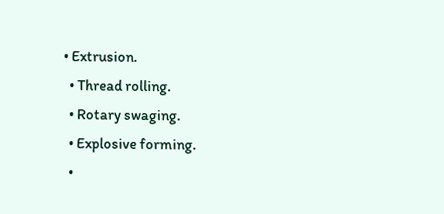• Extrusion.
  • Thread rolling.
  • Rotary swaging.
  • Explosive forming.
  •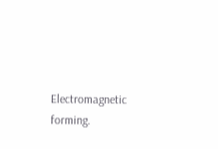Electromagnetic forming.